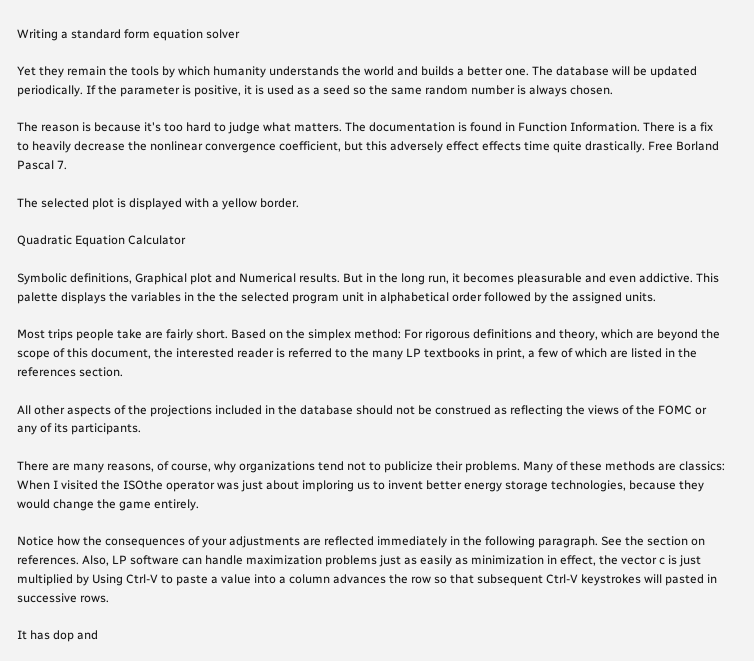Writing a standard form equation solver

Yet they remain the tools by which humanity understands the world and builds a better one. The database will be updated periodically. If the parameter is positive, it is used as a seed so the same random number is always chosen.

The reason is because it's too hard to judge what matters. The documentation is found in Function Information. There is a fix to heavily decrease the nonlinear convergence coefficient, but this adversely effect effects time quite drastically. Free Borland Pascal 7.

The selected plot is displayed with a yellow border.

Quadratic Equation Calculator

Symbolic definitions, Graphical plot and Numerical results. But in the long run, it becomes pleasurable and even addictive. This palette displays the variables in the the selected program unit in alphabetical order followed by the assigned units.

Most trips people take are fairly short. Based on the simplex method: For rigorous definitions and theory, which are beyond the scope of this document, the interested reader is referred to the many LP textbooks in print, a few of which are listed in the references section.

All other aspects of the projections included in the database should not be construed as reflecting the views of the FOMC or any of its participants.

There are many reasons, of course, why organizations tend not to publicize their problems. Many of these methods are classics: When I visited the ISOthe operator was just about imploring us to invent better energy storage technologies, because they would change the game entirely.

Notice how the consequences of your adjustments are reflected immediately in the following paragraph. See the section on references. Also, LP software can handle maximization problems just as easily as minimization in effect, the vector c is just multiplied by Using Ctrl-V to paste a value into a column advances the row so that subsequent Ctrl-V keystrokes will pasted in successive rows.

It has dop and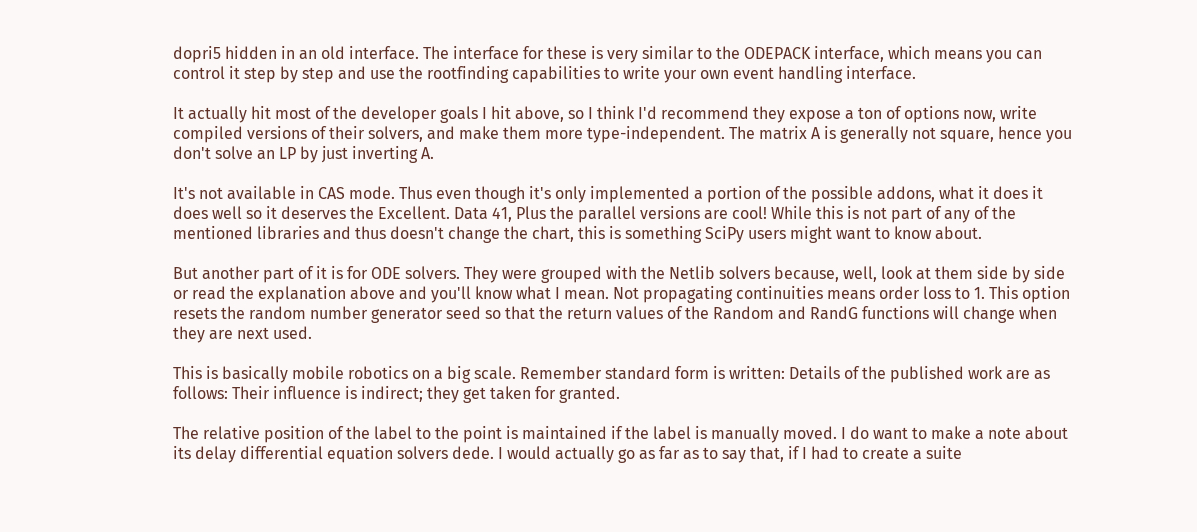dopri5 hidden in an old interface. The interface for these is very similar to the ODEPACK interface, which means you can control it step by step and use the rootfinding capabilities to write your own event handling interface.

It actually hit most of the developer goals I hit above, so I think I'd recommend they expose a ton of options now, write compiled versions of their solvers, and make them more type-independent. The matrix A is generally not square, hence you don't solve an LP by just inverting A.

It's not available in CAS mode. Thus even though it's only implemented a portion of the possible addons, what it does it does well so it deserves the Excellent. Data 41, Plus the parallel versions are cool! While this is not part of any of the mentioned libraries and thus doesn't change the chart, this is something SciPy users might want to know about.

But another part of it is for ODE solvers. They were grouped with the Netlib solvers because, well, look at them side by side or read the explanation above and you'll know what I mean. Not propagating continuities means order loss to 1. This option resets the random number generator seed so that the return values of the Random and RandG functions will change when they are next used.

This is basically mobile robotics on a big scale. Remember standard form is written: Details of the published work are as follows: Their influence is indirect; they get taken for granted.

The relative position of the label to the point is maintained if the label is manually moved. I do want to make a note about its delay differential equation solvers dede. I would actually go as far as to say that, if I had to create a suite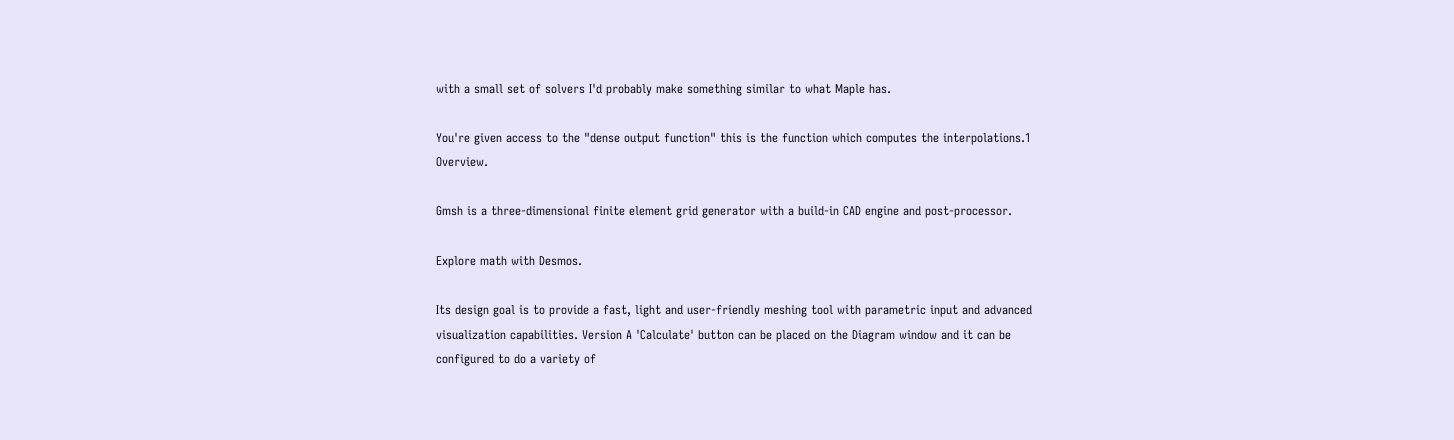with a small set of solvers I'd probably make something similar to what Maple has.

You're given access to the "dense output function" this is the function which computes the interpolations.1 Overview.

Gmsh is a three-dimensional finite element grid generator with a build-in CAD engine and post-processor.

Explore math with Desmos.

Its design goal is to provide a fast, light and user-friendly meshing tool with parametric input and advanced visualization capabilities. Version A 'Calculate' button can be placed on the Diagram window and it can be configured to do a variety of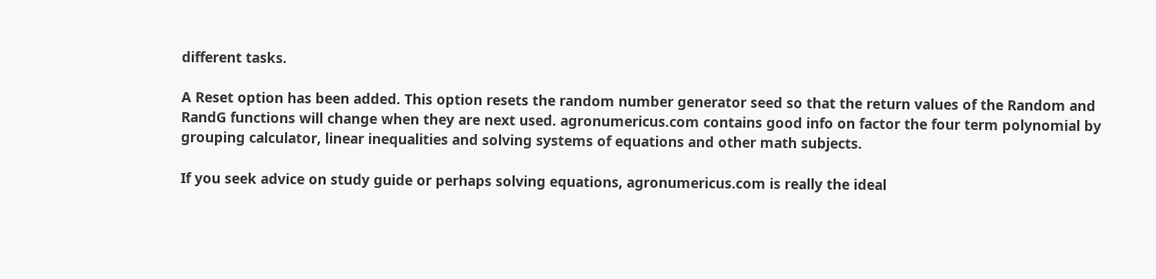different tasks.

A Reset option has been added. This option resets the random number generator seed so that the return values of the Random and RandG functions will change when they are next used. agronumericus.com contains good info on factor the four term polynomial by grouping calculator, linear inequalities and solving systems of equations and other math subjects.

If you seek advice on study guide or perhaps solving equations, agronumericus.com is really the ideal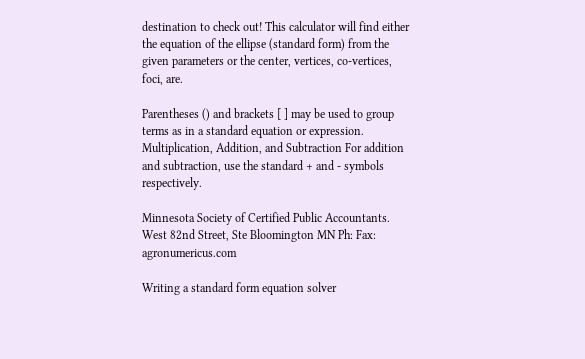destination to check out! This calculator will find either the equation of the ellipse (standard form) from the given parameters or the center, vertices, co-vertices, foci, are.

Parentheses () and brackets [ ] may be used to group terms as in a standard equation or expression. Multiplication, Addition, and Subtraction For addition and subtraction, use the standard + and - symbols respectively.

Minnesota Society of Certified Public Accountants. West 82nd Street, Ste Bloomington MN Ph: Fax: agronumericus.com

Writing a standard form equation solver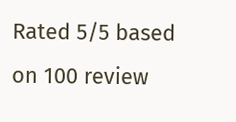Rated 5/5 based on 100 review